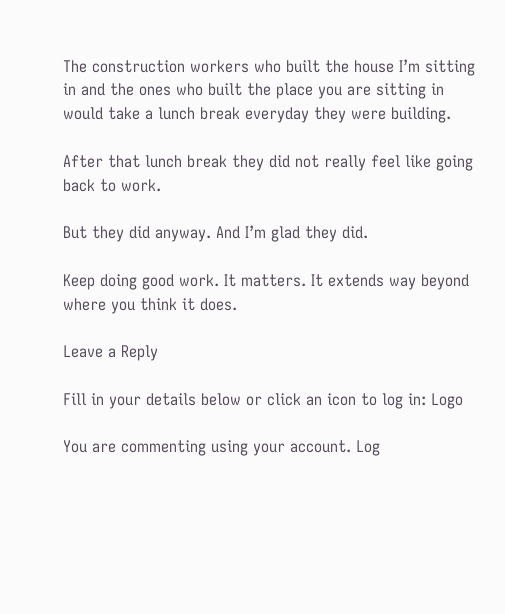The construction workers who built the house I’m sitting in and the ones who built the place you are sitting in would take a lunch break everyday they were building.

After that lunch break they did not really feel like going back to work.

But they did anyway. And I’m glad they did.

Keep doing good work. It matters. It extends way beyond where you think it does.

Leave a Reply

Fill in your details below or click an icon to log in: Logo

You are commenting using your account. Log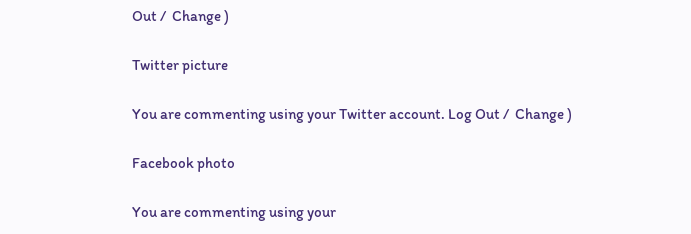Out /  Change )

Twitter picture

You are commenting using your Twitter account. Log Out /  Change )

Facebook photo

You are commenting using your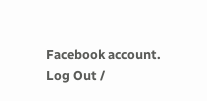Facebook account. Log Out /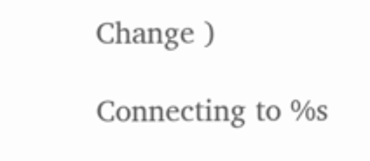Change )

Connecting to %s